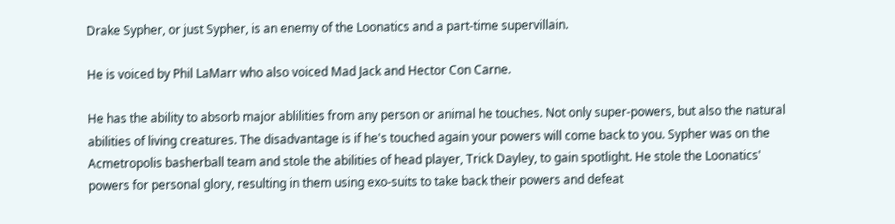Drake Sypher, or just Sypher, is an enemy of the Loonatics and a part-time supervillain.

He is voiced by Phil LaMarr who also voiced Mad Jack and Hector Con Carne.

He has the ability to absorb major ablilities from any person or animal he touches. Not only super-powers, but also the natural abilities of living creatures. The disadvantage is if he's touched again your powers will come back to you. Sypher was on the Acmetropolis basherball team and stole the abilities of head player, Trick Dayley, to gain spotlight. He stole the Loonatics' powers for personal glory, resulting in them using exo-suits to take back their powers and defeat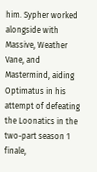him. Sypher worked alongside with Massive, Weather Vane, and Mastermind, aiding Optimatus in his attempt of defeating the Loonatics in the two-part season 1 finale,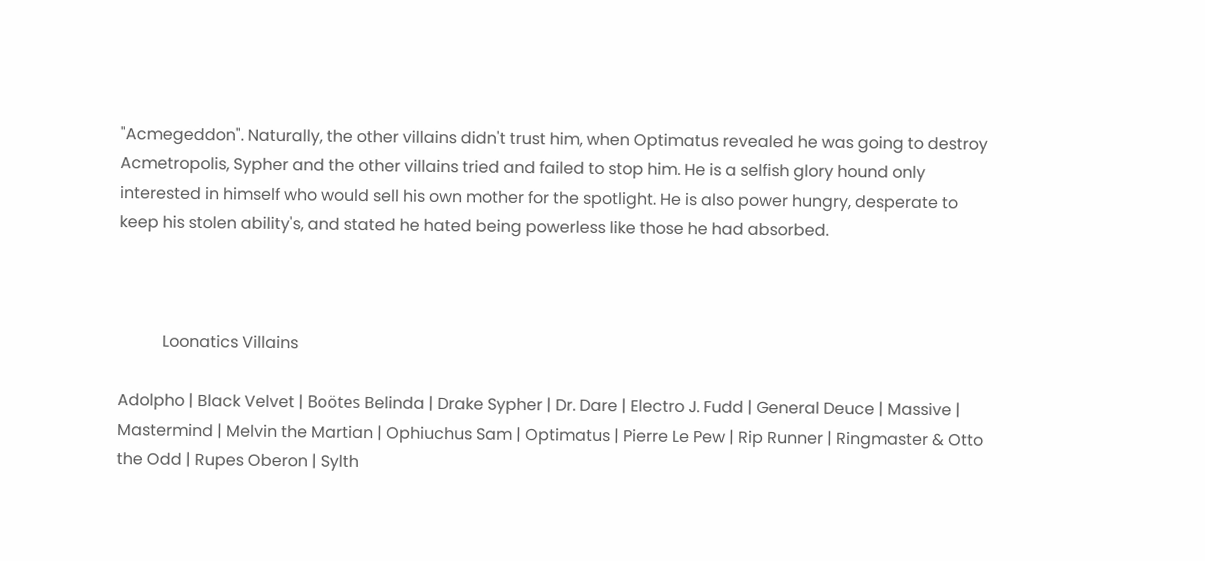"Acmegeddon". Naturally, the other villains didn't trust him, when Optimatus revealed he was going to destroy Acmetropolis, Sypher and the other villains tried and failed to stop him. He is a selfish glory hound only interested in himself who would sell his own mother for the spotlight. He is also power hungry, desperate to keep his stolen ability's, and stated he hated being powerless like those he had absorbed.



           Loonatics Villains

Adolpho | Black Velvet | Boötes Belinda | Drake Sypher | Dr. Dare | Electro J. Fudd | General Deuce | Massive | Mastermind | Melvin the Martian | Ophiuchus Sam | Optimatus | Pierre Le Pew | Rip Runner | Ringmaster & Otto the Odd | Rupes Oberon | Sylth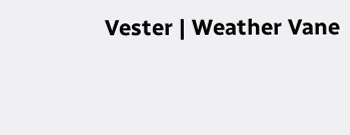Vester | Weather Vane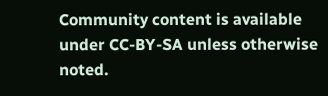Community content is available under CC-BY-SA unless otherwise noted.